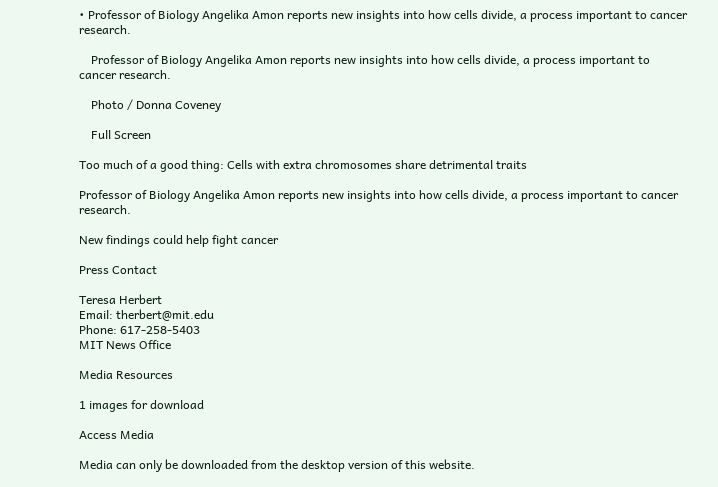• Professor of Biology Angelika Amon reports new insights into how cells divide, a process important to cancer research.

    Professor of Biology Angelika Amon reports new insights into how cells divide, a process important to cancer research.

    Photo / Donna Coveney

    Full Screen

Too much of a good thing: Cells with extra chromosomes share detrimental traits

Professor of Biology Angelika Amon reports new insights into how cells divide, a process important to cancer research.

New findings could help fight cancer

Press Contact

Teresa Herbert
Email: therbert@mit.edu
Phone: 617-258-5403
MIT News Office

Media Resources

1 images for download

Access Media

Media can only be downloaded from the desktop version of this website.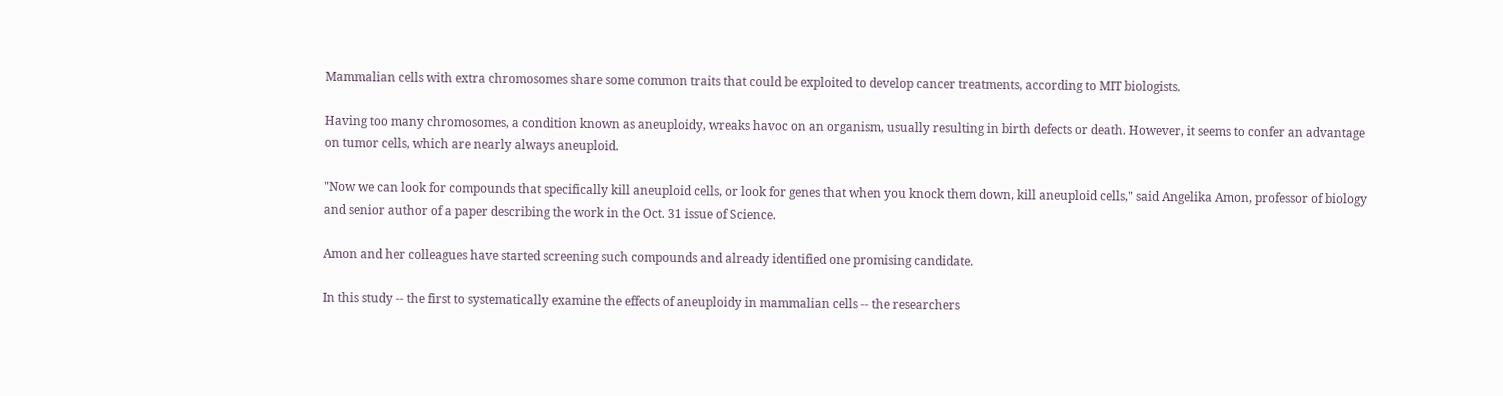Mammalian cells with extra chromosomes share some common traits that could be exploited to develop cancer treatments, according to MIT biologists.

Having too many chromosomes, a condition known as aneuploidy, wreaks havoc on an organism, usually resulting in birth defects or death. However, it seems to confer an advantage on tumor cells, which are nearly always aneuploid.

"Now we can look for compounds that specifically kill aneuploid cells, or look for genes that when you knock them down, kill aneuploid cells," said Angelika Amon, professor of biology and senior author of a paper describing the work in the Oct. 31 issue of Science.

Amon and her colleagues have started screening such compounds and already identified one promising candidate.

In this study -- the first to systematically examine the effects of aneuploidy in mammalian cells -- the researchers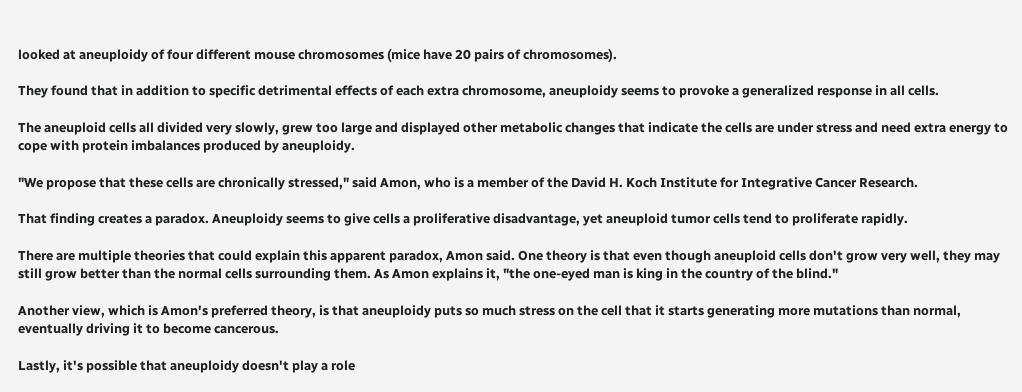looked at aneuploidy of four different mouse chromosomes (mice have 20 pairs of chromosomes).

They found that in addition to specific detrimental effects of each extra chromosome, aneuploidy seems to provoke a generalized response in all cells.

The aneuploid cells all divided very slowly, grew too large and displayed other metabolic changes that indicate the cells are under stress and need extra energy to cope with protein imbalances produced by aneuploidy.

"We propose that these cells are chronically stressed," said Amon, who is a member of the David H. Koch Institute for Integrative Cancer Research.

That finding creates a paradox. Aneuploidy seems to give cells a proliferative disadvantage, yet aneuploid tumor cells tend to proliferate rapidly.

There are multiple theories that could explain this apparent paradox, Amon said. One theory is that even though aneuploid cells don't grow very well, they may still grow better than the normal cells surrounding them. As Amon explains it, "the one-eyed man is king in the country of the blind."

Another view, which is Amon's preferred theory, is that aneuploidy puts so much stress on the cell that it starts generating more mutations than normal, eventually driving it to become cancerous.

Lastly, it's possible that aneuploidy doesn't play a role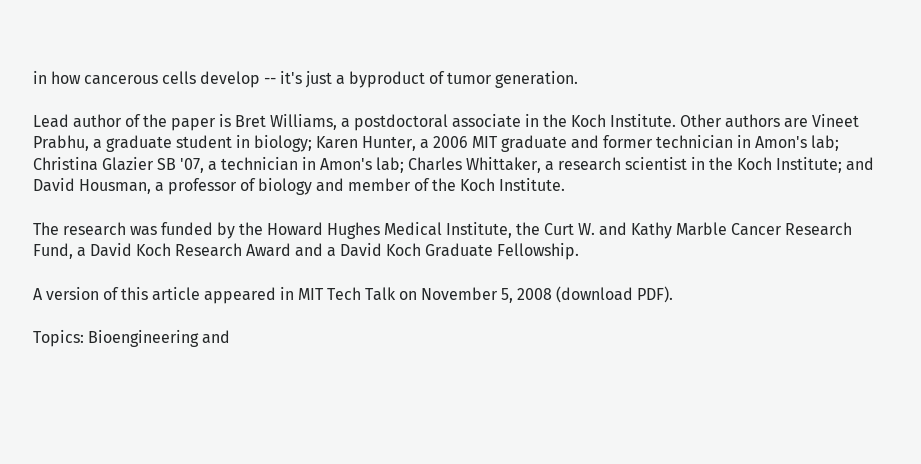in how cancerous cells develop -- it's just a byproduct of tumor generation.

Lead author of the paper is Bret Williams, a postdoctoral associate in the Koch Institute. Other authors are Vineet Prabhu, a graduate student in biology; Karen Hunter, a 2006 MIT graduate and former technician in Amon's lab; Christina Glazier SB '07, a technician in Amon's lab; Charles Whittaker, a research scientist in the Koch Institute; and David Housman, a professor of biology and member of the Koch Institute.

The research was funded by the Howard Hughes Medical Institute, the Curt W. and Kathy Marble Cancer Research Fund, a David Koch Research Award and a David Koch Graduate Fellowship.

A version of this article appeared in MIT Tech Talk on November 5, 2008 (download PDF).

Topics: Bioengineering and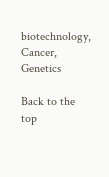biotechnology, Cancer, Genetics

Back to the top